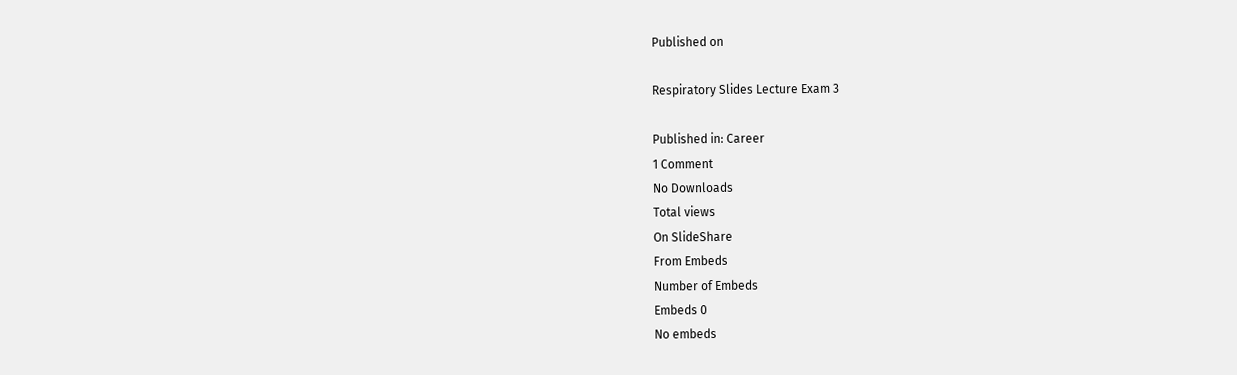Published on

Respiratory Slides Lecture Exam 3

Published in: Career
1 Comment
No Downloads
Total views
On SlideShare
From Embeds
Number of Embeds
Embeds 0
No embeds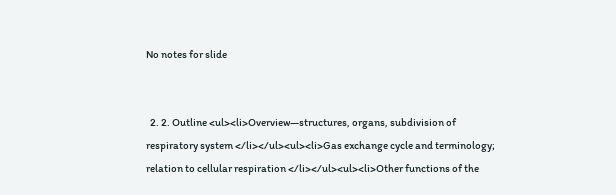No notes for slide


  2. 2. Outline <ul><li>Overview—structures, organs, subdivision of respiratory system </li></ul><ul><li>Gas exchange cycle and terminology; relation to cellular respiration </li></ul><ul><li>Other functions of the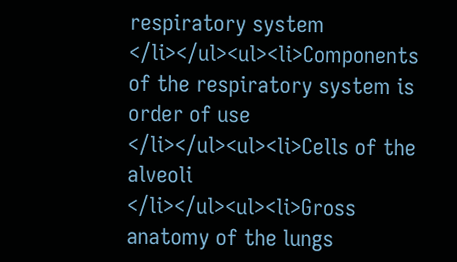respiratory system </li></ul><ul><li>Components of the respiratory system is order of use </li></ul><ul><li>Cells of the alveoli </li></ul><ul><li>Gross anatomy of the lungs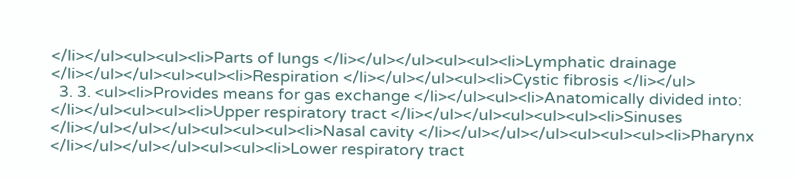</li></ul><ul><ul><li>Parts of lungs </li></ul></ul><ul><ul><li>Lymphatic drainage </li></ul></ul><ul><ul><li>Respiration </li></ul></ul><ul><li>Cystic fibrosis </li></ul>
  3. 3. <ul><li>Provides means for gas exchange </li></ul><ul><li>Anatomically divided into: </li></ul><ul><ul><li>Upper respiratory tract </li></ul></ul><ul><ul><ul><li>Sinuses </li></ul></ul></ul><ul><ul><ul><li>Nasal cavity </li></ul></ul></ul><ul><ul><ul><li>Pharynx </li></ul></ul></ul><ul><ul><li>Lower respiratory tract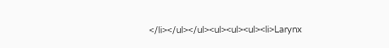</li></ul></ul><ul><ul><ul><li>Larynx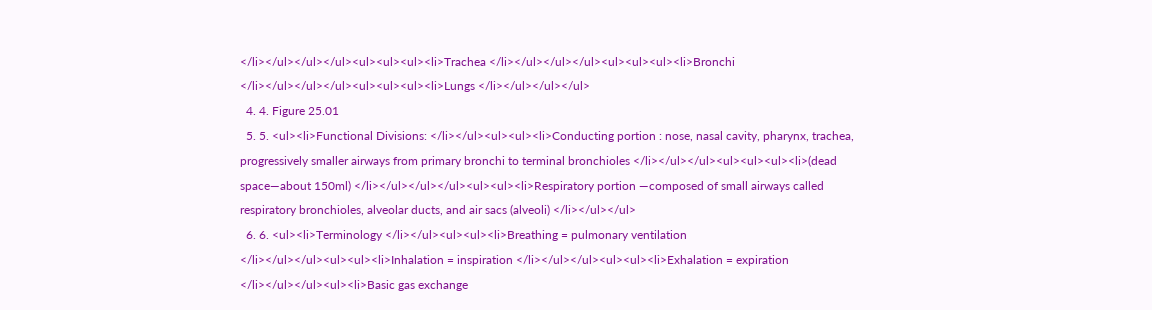</li></ul></ul></ul><ul><ul><ul><li>Trachea </li></ul></ul></ul><ul><ul><ul><li>Bronchi </li></ul></ul></ul><ul><ul><ul><li>Lungs </li></ul></ul></ul>
  4. 4. Figure 25.01
  5. 5. <ul><li>Functional Divisions: </li></ul><ul><ul><li>Conducting portion : nose, nasal cavity, pharynx, trachea, progressively smaller airways from primary bronchi to terminal bronchioles </li></ul></ul><ul><ul><ul><li>(dead space—about 150ml) </li></ul></ul></ul><ul><ul><li>Respiratory portion —composed of small airways called respiratory bronchioles, alveolar ducts, and air sacs (alveoli) </li></ul></ul>
  6. 6. <ul><li>Terminology </li></ul><ul><ul><li>Breathing = pulmonary ventilation </li></ul></ul><ul><ul><li>Inhalation = inspiration </li></ul></ul><ul><ul><li>Exhalation = expiration </li></ul></ul><ul><li>Basic gas exchange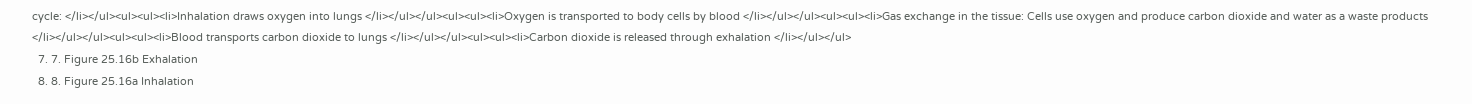cycle: </li></ul><ul><ul><li>Inhalation draws oxygen into lungs </li></ul></ul><ul><ul><li>Oxygen is transported to body cells by blood </li></ul></ul><ul><ul><li>Gas exchange in the tissue: Cells use oxygen and produce carbon dioxide and water as a waste products </li></ul></ul><ul><ul><li>Blood transports carbon dioxide to lungs </li></ul></ul><ul><ul><li>Carbon dioxide is released through exhalation </li></ul></ul>
  7. 7. Figure 25.16b Exhalation
  8. 8. Figure 25.16a Inhalation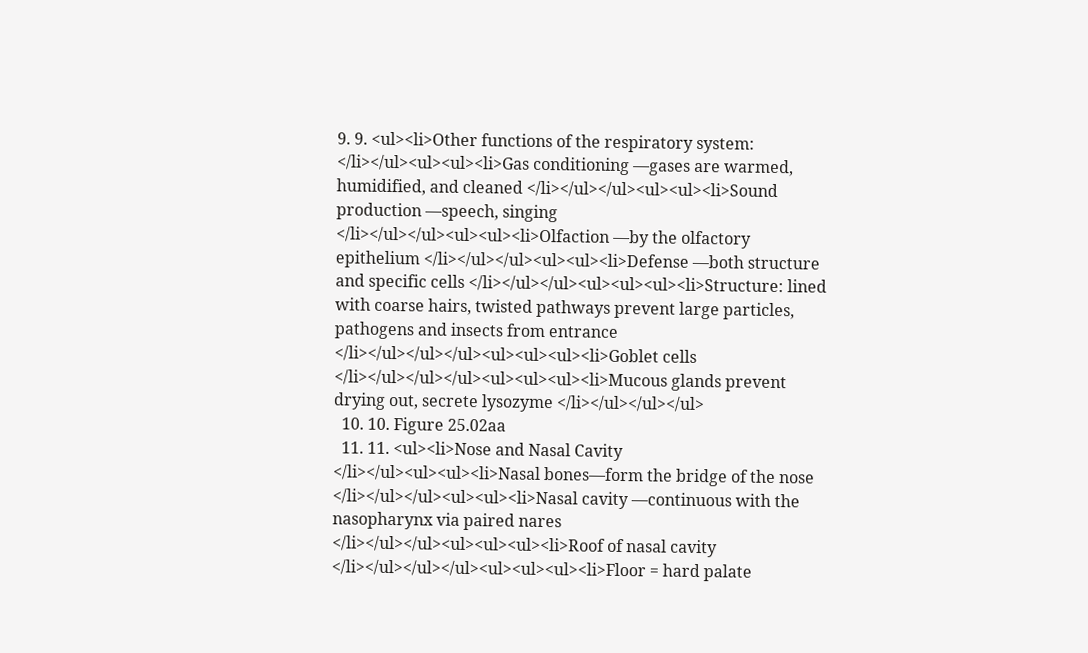9. 9. <ul><li>Other functions of the respiratory system: </li></ul><ul><ul><li>Gas conditioning —gases are warmed, humidified, and cleaned </li></ul></ul><ul><ul><li>Sound production —speech, singing </li></ul></ul><ul><ul><li>Olfaction —by the olfactory epithelium </li></ul></ul><ul><ul><li>Defense —both structure and specific cells </li></ul></ul><ul><ul><ul><li>Structure: lined with coarse hairs, twisted pathways prevent large particles, pathogens and insects from entrance </li></ul></ul></ul><ul><ul><ul><li>Goblet cells </li></ul></ul></ul><ul><ul><ul><li>Mucous glands prevent drying out, secrete lysozyme </li></ul></ul></ul>
  10. 10. Figure 25.02aa
  11. 11. <ul><li>Nose and Nasal Cavity </li></ul><ul><ul><li>Nasal bones—form the bridge of the nose </li></ul></ul><ul><ul><li>Nasal cavity —continuous with the nasopharynx via paired nares </li></ul></ul><ul><ul><ul><li>Roof of nasal cavity </li></ul></ul></ul><ul><ul><ul><li>Floor = hard palate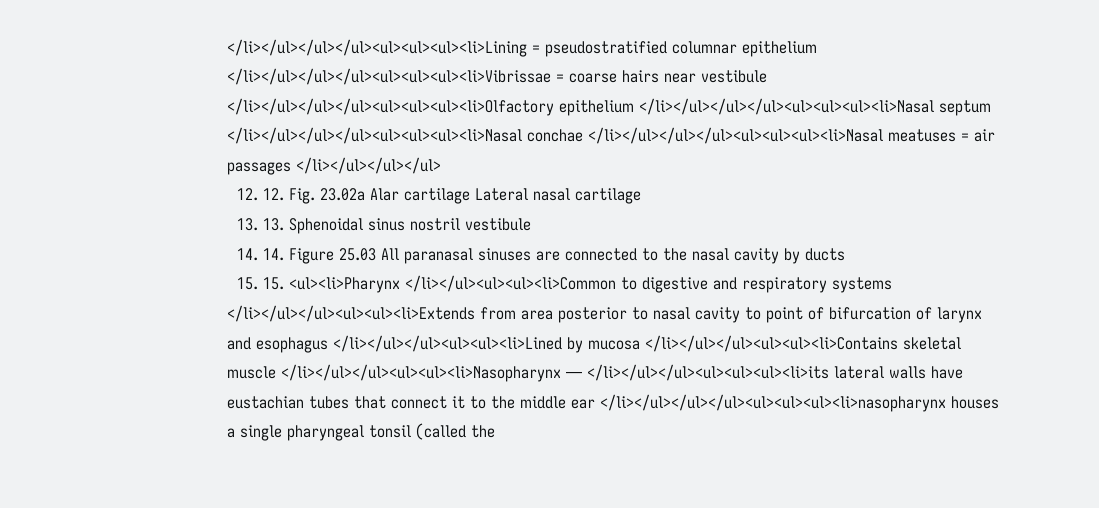</li></ul></ul></ul><ul><ul><ul><li>Lining = pseudostratified columnar epithelium </li></ul></ul></ul><ul><ul><ul><li>Vibrissae = coarse hairs near vestibule </li></ul></ul></ul><ul><ul><ul><li>Olfactory epithelium </li></ul></ul></ul><ul><ul><ul><li>Nasal septum </li></ul></ul></ul><ul><ul><ul><li>Nasal conchae </li></ul></ul></ul><ul><ul><ul><li>Nasal meatuses = air passages </li></ul></ul></ul>
  12. 12. Fig. 23.02a Alar cartilage Lateral nasal cartilage
  13. 13. Sphenoidal sinus nostril vestibule
  14. 14. Figure 25.03 All paranasal sinuses are connected to the nasal cavity by ducts
  15. 15. <ul><li>Pharynx </li></ul><ul><ul><li>Common to digestive and respiratory systems </li></ul></ul><ul><ul><li>Extends from area posterior to nasal cavity to point of bifurcation of larynx and esophagus </li></ul></ul><ul><ul><li>Lined by mucosa </li></ul></ul><ul><ul><li>Contains skeletal muscle </li></ul></ul><ul><ul><li>Nasopharynx — </li></ul></ul><ul><ul><ul><li>its lateral walls have eustachian tubes that connect it to the middle ear </li></ul></ul></ul><ul><ul><ul><li>nasopharynx houses a single pharyngeal tonsil (called the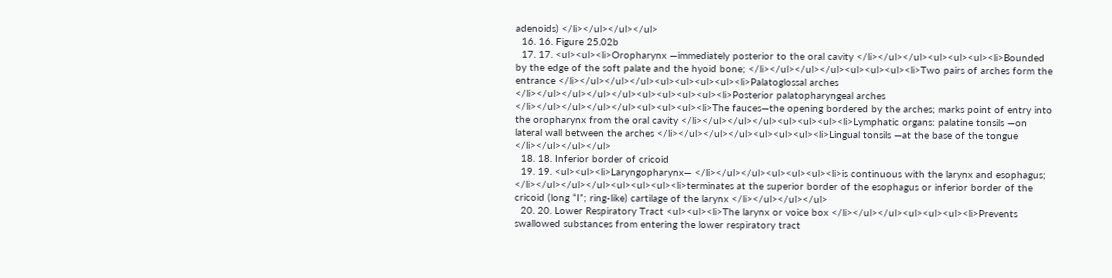adenoids) </li></ul></ul></ul>
  16. 16. Figure 25.02b
  17. 17. <ul><ul><li>Oropharynx —immediately posterior to the oral cavity </li></ul></ul><ul><ul><ul><li>Bounded by the edge of the soft palate and the hyoid bone; </li></ul></ul></ul><ul><ul><ul><li>Two pairs of arches form the entrance </li></ul></ul></ul><ul><ul><ul><ul><li>Palatoglossal arches </li></ul></ul></ul></ul><ul><ul><ul><ul><li>Posterior palatopharyngeal arches </li></ul></ul></ul></ul><ul><ul><ul><li>The fauces—the opening bordered by the arches; marks point of entry into the oropharynx from the oral cavity </li></ul></ul></ul><ul><ul><ul><li>Lymphatic organs: palatine tonsils —on lateral wall between the arches </li></ul></ul></ul><ul><ul><ul><li>Lingual tonsils —at the base of the tongue </li></ul></ul></ul>
  18. 18. Inferior border of cricoid
  19. 19. <ul><ul><li>Laryngopharynx— </li></ul></ul><ul><ul><ul><li>is continuous with the larynx and esophagus; </li></ul></ul></ul><ul><ul><ul><li>terminates at the superior border of the esophagus or inferior border of the cricoid (long “I”; ring-like) cartilage of the larynx </li></ul></ul></ul>
  20. 20. Lower Respiratory Tract <ul><ul><li>The larynx or voice box </li></ul></ul><ul><ul><ul><li>Prevents swallowed substances from entering the lower respiratory tract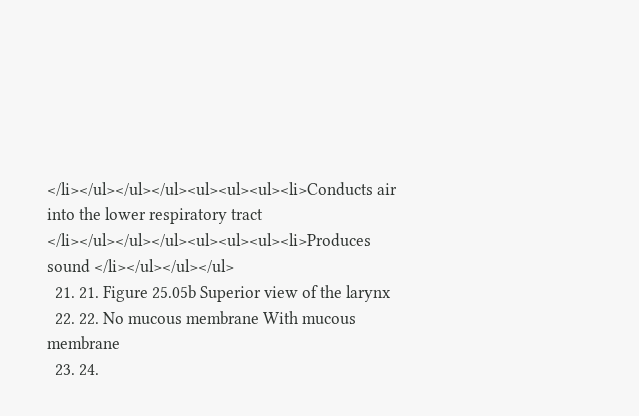</li></ul></ul></ul><ul><ul><ul><li>Conducts air into the lower respiratory tract </li></ul></ul></ul><ul><ul><ul><li>Produces sound </li></ul></ul></ul>
  21. 21. Figure 25.05b Superior view of the larynx
  22. 22. No mucous membrane With mucous membrane
  23. 24.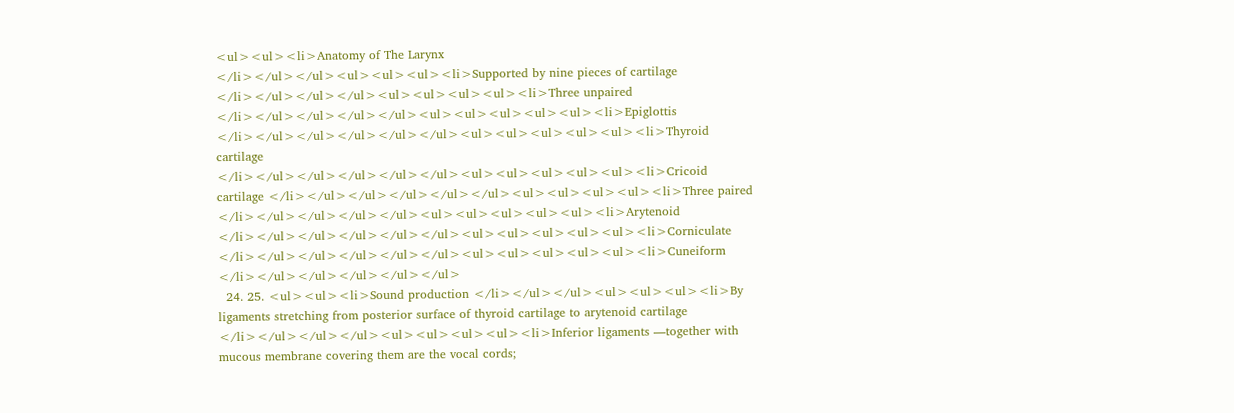<ul><ul><li>Anatomy of The Larynx </li></ul></ul><ul><ul><ul><li>Supported by nine pieces of cartilage </li></ul></ul></ul><ul><ul><ul><ul><li>Three unpaired </li></ul></ul></ul></ul><ul><ul><ul><ul><ul><li>Epiglottis </li></ul></ul></ul></ul></ul><ul><ul><ul><ul><ul><li>Thyroid cartilage </li></ul></ul></ul></ul></ul><ul><ul><ul><ul><ul><li>Cricoid cartilage </li></ul></ul></ul></ul></ul><ul><ul><ul><ul><li>Three paired </li></ul></ul></ul></ul><ul><ul><ul><ul><ul><li>Arytenoid </li></ul></ul></ul></ul></ul><ul><ul><ul><ul><ul><li>Corniculate </li></ul></ul></ul></ul></ul><ul><ul><ul><ul><ul><li>Cuneiform </li></ul></ul></ul></ul></ul>
  24. 25. <ul><ul><li>Sound production </li></ul></ul><ul><ul><ul><li>By ligaments stretching from posterior surface of thyroid cartilage to arytenoid cartilage </li></ul></ul></ul><ul><ul><ul><ul><li>Inferior ligaments —together with mucous membrane covering them are the vocal cords;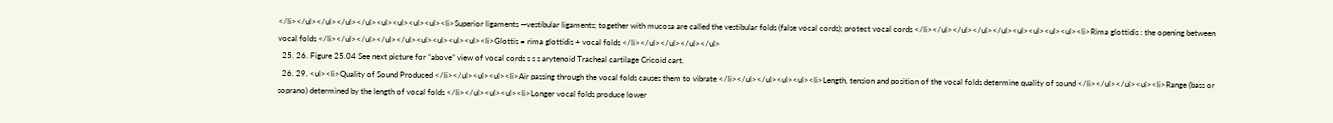</li></ul></ul></ul></ul><ul><ul><ul><ul><li>Superior ligaments —vestibular ligaments; together with mucosa are called the vestibular folds (false vocal cords); protect vocal cords </li></ul></ul></ul></ul><ul><ul><ul><ul><li>Rima glottidis : the opening between vocal folds </li></ul></ul></ul></ul><ul><ul><ul><ul><li>Glottis = rima glottidis + vocal folds </li></ul></ul></ul></ul>
  25. 26. Figure 25.04 See next picture for “above” view of vocal cords s s s arytenoid Tracheal cartilage Cricoid cart.
  26. 29. <ul><li>Quality of Sound Produced </li></ul><ul><ul><li>Air passing through the vocal folds causes them to vibrate </li></ul></ul><ul><ul><li>Length, tension and position of the vocal folds determine quality of sound </li></ul></ul><ul><li>Range (bass or soprano) determined by the length of vocal folds </li></ul><ul><ul><li>Longer vocal folds produce lower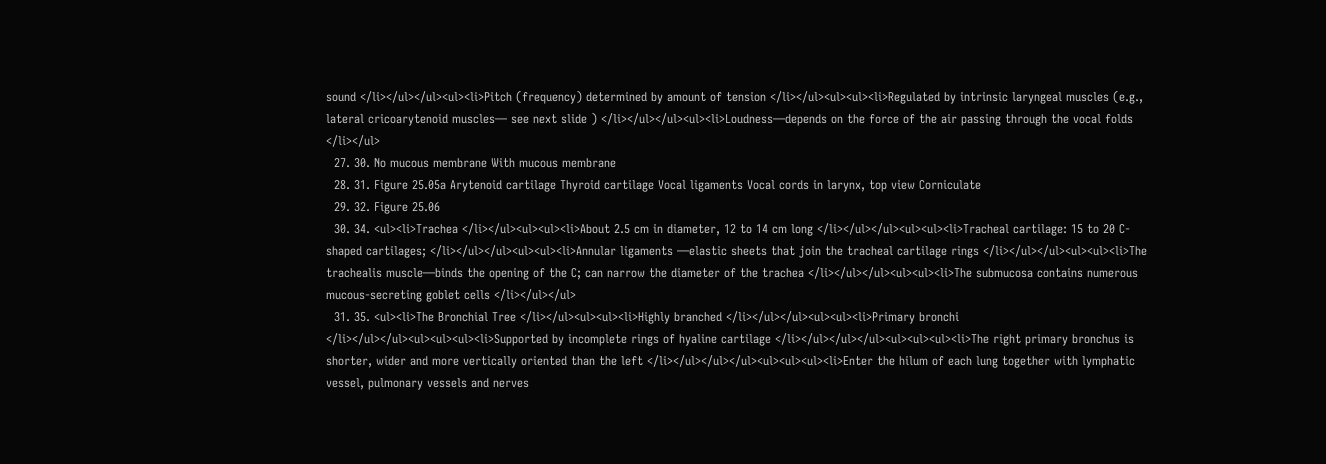sound </li></ul></ul><ul><li>Pitch (frequency) determined by amount of tension </li></ul><ul><ul><li>Regulated by intrinsic laryngeal muscles (e.g., lateral cricoarytenoid muscles— see next slide ) </li></ul></ul><ul><li>Loudness—depends on the force of the air passing through the vocal folds </li></ul>
  27. 30. No mucous membrane With mucous membrane
  28. 31. Figure 25.05a Arytenoid cartilage Thyroid cartilage Vocal ligaments Vocal cords in larynx, top view Corniculate
  29. 32. Figure 25.06
  30. 34. <ul><li>Trachea </li></ul><ul><ul><li>About 2.5 cm in diameter, 12 to 14 cm long </li></ul></ul><ul><ul><li>Tracheal cartilage: 15 to 20 C-shaped cartilages; </li></ul></ul><ul><ul><li>Annular ligaments —elastic sheets that join the tracheal cartilage rings </li></ul></ul><ul><ul><li>The trachealis muscle—binds the opening of the C; can narrow the diameter of the trachea </li></ul></ul><ul><ul><li>The submucosa contains numerous mucous-secreting goblet cells </li></ul></ul>
  31. 35. <ul><li>The Bronchial Tree </li></ul><ul><ul><li>Highly branched </li></ul></ul><ul><ul><li>Primary bronchi </li></ul></ul><ul><ul><ul><li>Supported by incomplete rings of hyaline cartilage </li></ul></ul></ul><ul><ul><ul><li>The right primary bronchus is shorter, wider and more vertically oriented than the left </li></ul></ul></ul><ul><ul><ul><li>Enter the hilum of each lung together with lymphatic vessel, pulmonary vessels and nerves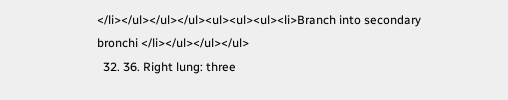</li></ul></ul></ul><ul><ul><ul><li>Branch into secondary bronchi </li></ul></ul></ul>
  32. 36. Right lung: three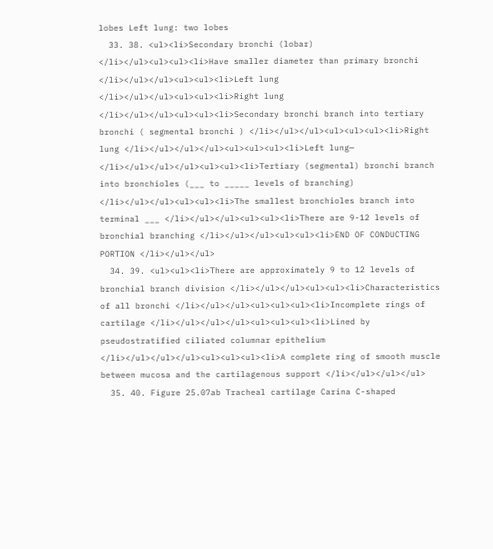lobes Left lung: two lobes
  33. 38. <ul><li>Secondary bronchi (lobar) </li></ul><ul><ul><li>Have smaller diameter than primary bronchi </li></ul></ul><ul><ul><li>Left lung </li></ul></ul><ul><ul><li>Right lung </li></ul></ul><ul><ul><li>Secondary bronchi branch into tertiary bronchi ( segmental bronchi ) </li></ul></ul><ul><ul><ul><li>Right lung </li></ul></ul></ul><ul><ul><ul><li>Left lung— </li></ul></ul></ul><ul><ul><li>Tertiary (segmental) bronchi branch into bronchioles (___ to _____ levels of branching) </li></ul></ul><ul><ul><li>The smallest bronchioles branch into terminal ___ </li></ul></ul><ul><ul><li>There are 9-12 levels of bronchial branching </li></ul></ul><ul><ul><li>END OF CONDUCTING PORTION </li></ul></ul>
  34. 39. <ul><ul><li>There are approximately 9 to 12 levels of bronchial branch division </li></ul></ul><ul><ul><li>Characteristics of all bronchi </li></ul></ul><ul><ul><ul><li>Incomplete rings of cartilage </li></ul></ul></ul><ul><ul><ul><li>Lined by pseudostratified ciliated columnar epithelium </li></ul></ul></ul><ul><ul><ul><li>A complete ring of smooth muscle between mucosa and the cartilagenous support </li></ul></ul></ul>
  35. 40. Figure 25.07ab Tracheal cartilage Carina C-shaped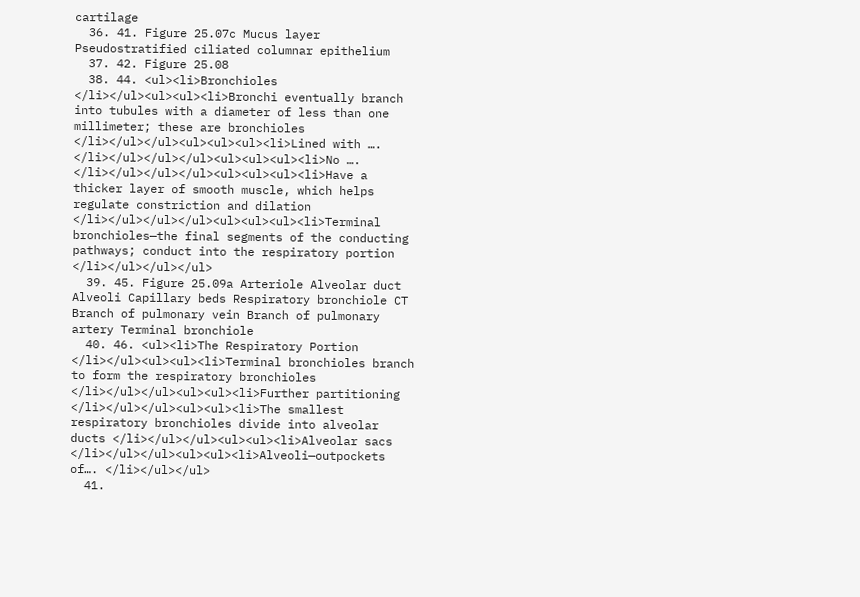cartilage
  36. 41. Figure 25.07c Mucus layer Pseudostratified ciliated columnar epithelium
  37. 42. Figure 25.08
  38. 44. <ul><li>Bronchioles </li></ul><ul><ul><li>Bronchi eventually branch into tubules with a diameter of less than one millimeter; these are bronchioles </li></ul></ul><ul><ul><ul><li>Lined with …. </li></ul></ul></ul><ul><ul><ul><li>No …. </li></ul></ul></ul><ul><ul><ul><li>Have a thicker layer of smooth muscle, which helps regulate constriction and dilation </li></ul></ul></ul><ul><ul><ul><li>Terminal bronchioles—the final segments of the conducting pathways; conduct into the respiratory portion </li></ul></ul></ul>
  39. 45. Figure 25.09a Arteriole Alveolar duct Alveoli Capillary beds Respiratory bronchiole CT Branch of pulmonary vein Branch of pulmonary artery Terminal bronchiole
  40. 46. <ul><li>The Respiratory Portion </li></ul><ul><ul><li>Terminal bronchioles branch to form the respiratory bronchioles </li></ul></ul><ul><ul><li>Further partitioning </li></ul></ul><ul><ul><li>The smallest respiratory bronchioles divide into alveolar ducts </li></ul></ul><ul><ul><li>Alveolar sacs </li></ul></ul><ul><ul><li>Alveoli—outpockets of…. </li></ul></ul>
  41.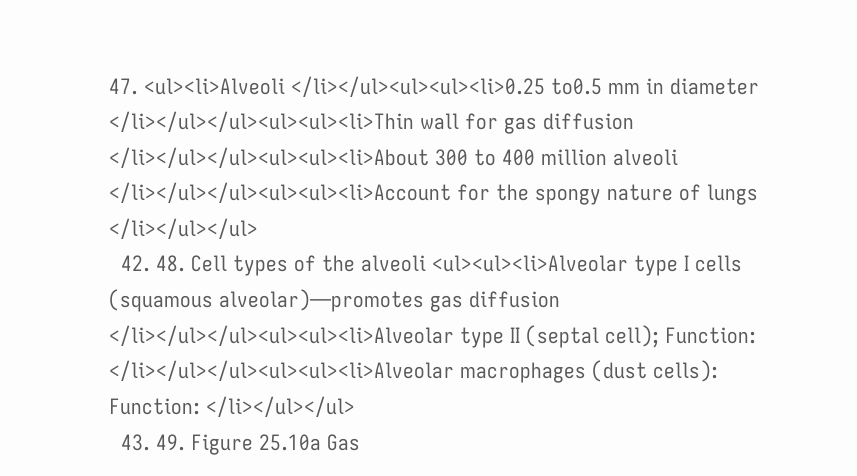47. <ul><li>Alveoli </li></ul><ul><ul><li>0.25 to0.5 mm in diameter </li></ul></ul><ul><ul><li>Thin wall for gas diffusion </li></ul></ul><ul><ul><li>About 300 to 400 million alveoli </li></ul></ul><ul><ul><li>Account for the spongy nature of lungs </li></ul></ul>
  42. 48. Cell types of the alveoli <ul><ul><li>Alveolar type I cells (squamous alveolar)—promotes gas diffusion </li></ul></ul><ul><ul><li>Alveolar type II (septal cell); Function: </li></ul></ul><ul><ul><li>Alveolar macrophages (dust cells): Function: </li></ul></ul>
  43. 49. Figure 25.10a Gas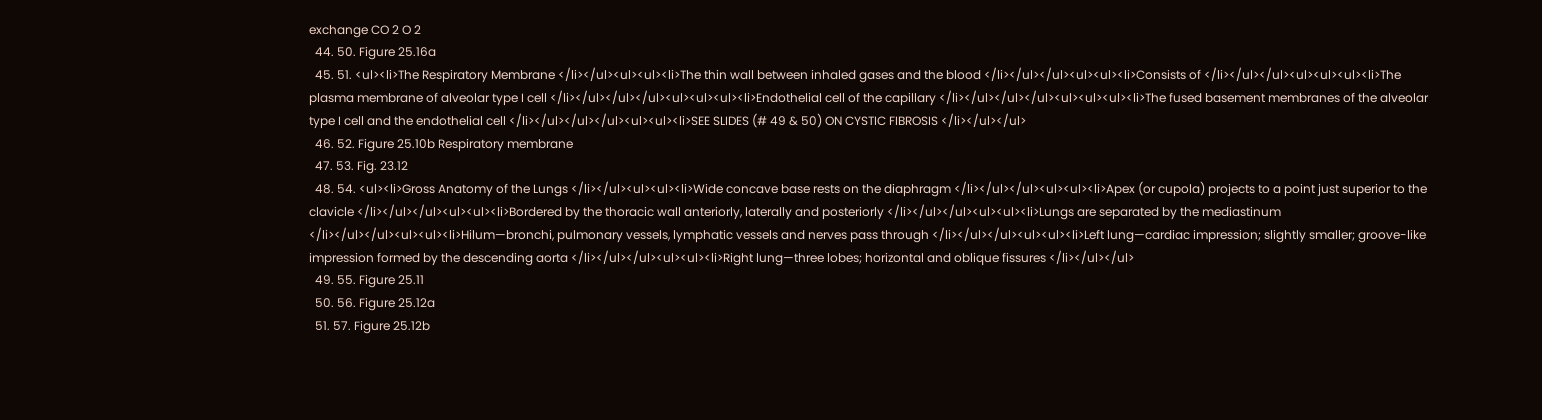exchange CO 2 O 2
  44. 50. Figure 25.16a
  45. 51. <ul><li>The Respiratory Membrane </li></ul><ul><ul><li>The thin wall between inhaled gases and the blood </li></ul></ul><ul><ul><li>Consists of </li></ul></ul><ul><ul><ul><li>The plasma membrane of alveolar type I cell </li></ul></ul></ul><ul><ul><ul><li>Endothelial cell of the capillary </li></ul></ul></ul><ul><ul><ul><li>The fused basement membranes of the alveolar type I cell and the endothelial cell </li></ul></ul></ul><ul><ul><li>SEE SLIDES (# 49 & 50) ON CYSTIC FIBROSIS </li></ul></ul>
  46. 52. Figure 25.10b Respiratory membrane
  47. 53. Fig. 23.12
  48. 54. <ul><li>Gross Anatomy of the Lungs </li></ul><ul><ul><li>Wide concave base rests on the diaphragm </li></ul></ul><ul><ul><li>Apex (or cupola) projects to a point just superior to the clavicle </li></ul></ul><ul><ul><li>Bordered by the thoracic wall anteriorly, laterally and posteriorly </li></ul></ul><ul><ul><li>Lungs are separated by the mediastinum </li></ul></ul><ul><ul><li>Hilum—bronchi, pulmonary vessels, lymphatic vessels and nerves pass through </li></ul></ul><ul><ul><li>Left lung—cardiac impression; slightly smaller; groove-like impression formed by the descending aorta </li></ul></ul><ul><ul><li>Right lung—three lobes; horizontal and oblique fissures </li></ul></ul>
  49. 55. Figure 25.11
  50. 56. Figure 25.12a
  51. 57. Figure 25.12b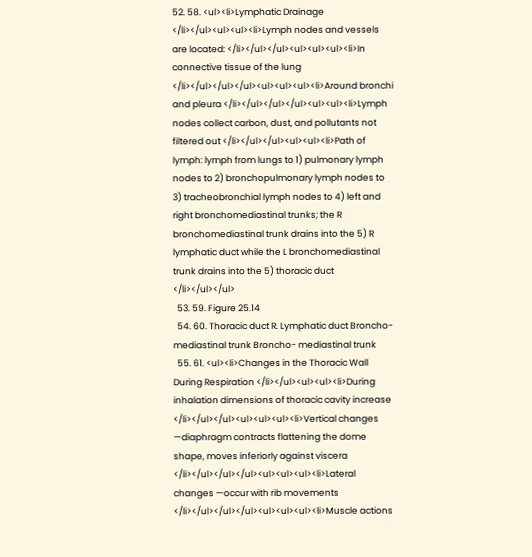52. 58. <ul><li>Lymphatic Drainage </li></ul><ul><ul><li>Lymph nodes and vessels are located: </li></ul></ul><ul><ul><ul><li>In connective tissue of the lung </li></ul></ul></ul><ul><ul><ul><li>Around bronchi and pleura </li></ul></ul></ul><ul><ul><li>Lymph nodes collect carbon, dust, and pollutants not filtered out </li></ul></ul><ul><ul><li>Path of lymph: lymph from lungs to 1) pulmonary lymph nodes to 2) bronchopulmonary lymph nodes to 3) tracheobronchial lymph nodes to 4) left and right bronchomediastinal trunks; the R bronchomediastinal trunk drains into the 5) R lymphatic duct while the L bronchomediastinal trunk drains into the 5) thoracic duct </li></ul></ul>
  53. 59. Figure 25.14
  54. 60. Thoracic duct R. Lymphatic duct Broncho- mediastinal trunk Broncho- mediastinal trunk
  55. 61. <ul><li>Changes in the Thoracic Wall During Respiration </li></ul><ul><ul><li>During inhalation dimensions of thoracic cavity increase </li></ul></ul><ul><ul><ul><li>Vertical changes —diaphragm contracts flattening the dome shape, moves inferiorly against viscera </li></ul></ul></ul><ul><ul><ul><li>Lateral changes —occur with rib movements </li></ul></ul></ul><ul><ul><ul><li>Muscle actions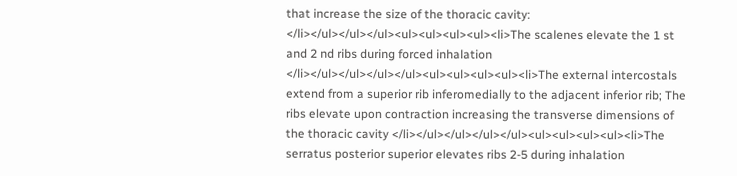that increase the size of the thoracic cavity: </li></ul></ul></ul><ul><ul><ul><ul><li>The scalenes elevate the 1 st and 2 nd ribs during forced inhalation </li></ul></ul></ul></ul><ul><ul><ul><ul><li>The external intercostals extend from a superior rib inferomedially to the adjacent inferior rib; The ribs elevate upon contraction increasing the transverse dimensions of the thoracic cavity </li></ul></ul></ul></ul><ul><ul><ul><ul><li>The serratus posterior superior elevates ribs 2-5 during inhalation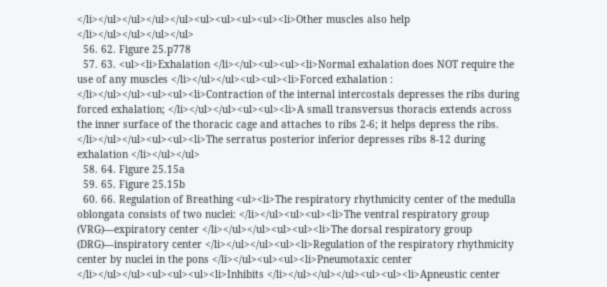</li></ul></ul></ul></ul><ul><ul><ul><ul><li>Other muscles also help </li></ul></ul></ul></ul>
  56. 62. Figure 25.p778
  57. 63. <ul><li>Exhalation </li></ul><ul><ul><li>Normal exhalation does NOT require the use of any muscles </li></ul></ul><ul><ul><li>Forced exhalation : </li></ul></ul><ul><ul><li>Contraction of the internal intercostals depresses the ribs during forced exhalation; </li></ul></ul><ul><ul><li>A small transversus thoracis extends across the inner surface of the thoracic cage and attaches to ribs 2-6; it helps depress the ribs. </li></ul></ul><ul><ul><li>The serratus posterior inferior depresses ribs 8-12 during exhalation </li></ul></ul>
  58. 64. Figure 25.15a
  59. 65. Figure 25.15b
  60. 66. Regulation of Breathing <ul><li>The respiratory rhythmicity center of the medulla oblongata consists of two nuclei: </li></ul><ul><ul><li>The ventral respiratory group (VRG)—expiratory center </li></ul></ul><ul><ul><li>The dorsal respiratory group (DRG)—inspiratory center </li></ul></ul><ul><li>Regulation of the respiratory rhythmicity center by nuclei in the pons </li></ul><ul><ul><li>Pneumotaxic center </li></ul></ul><ul><ul><ul><li>Inhibits </li></ul></ul></ul><ul><ul><li>Apneustic center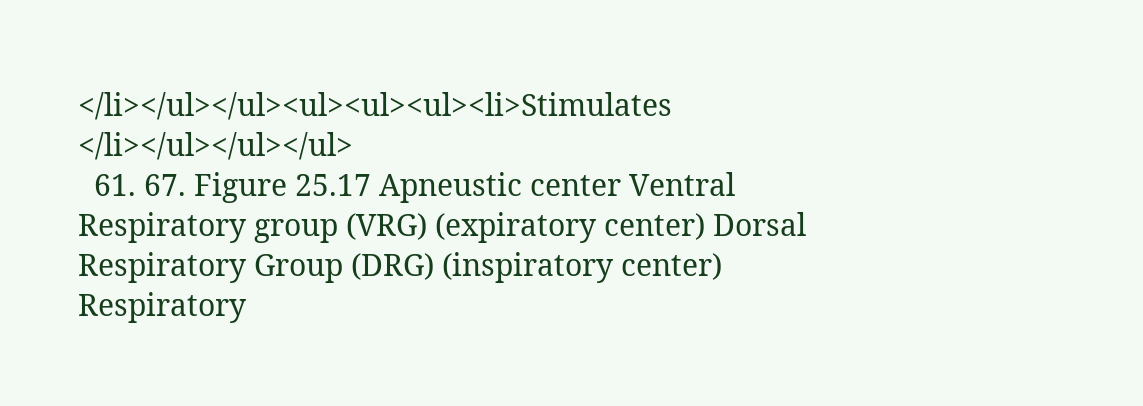</li></ul></ul><ul><ul><ul><li>Stimulates </li></ul></ul></ul>
  61. 67. Figure 25.17 Apneustic center Ventral Respiratory group (VRG) (expiratory center) Dorsal Respiratory Group (DRG) (inspiratory center) Respiratory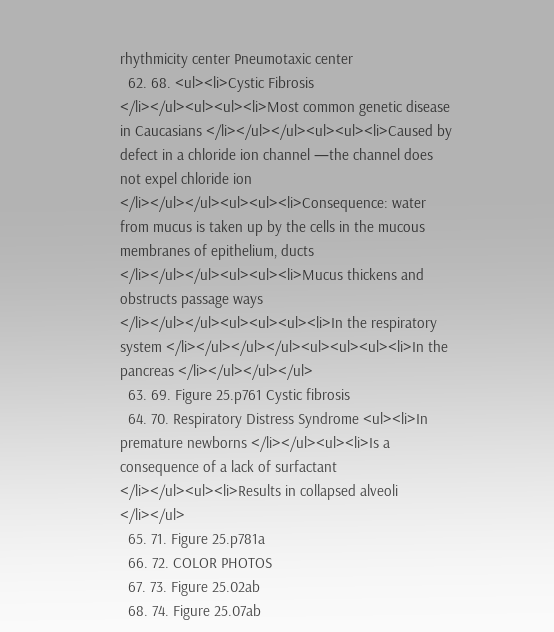rhythmicity center Pneumotaxic center
  62. 68. <ul><li>Cystic Fibrosis </li></ul><ul><ul><li>Most common genetic disease in Caucasians </li></ul></ul><ul><ul><li>Caused by defect in a chloride ion channel —the channel does not expel chloride ion </li></ul></ul><ul><ul><li>Consequence: water from mucus is taken up by the cells in the mucous membranes of epithelium, ducts </li></ul></ul><ul><ul><li>Mucus thickens and obstructs passage ways </li></ul></ul><ul><ul><ul><li>In the respiratory system </li></ul></ul></ul><ul><ul><ul><li>In the pancreas </li></ul></ul></ul>
  63. 69. Figure 25.p761 Cystic fibrosis
  64. 70. Respiratory Distress Syndrome <ul><li>In premature newborns </li></ul><ul><li>Is a consequence of a lack of surfactant </li></ul><ul><li>Results in collapsed alveoli </li></ul>
  65. 71. Figure 25.p781a
  66. 72. COLOR PHOTOS
  67. 73. Figure 25.02ab
  68. 74. Figure 25.07ab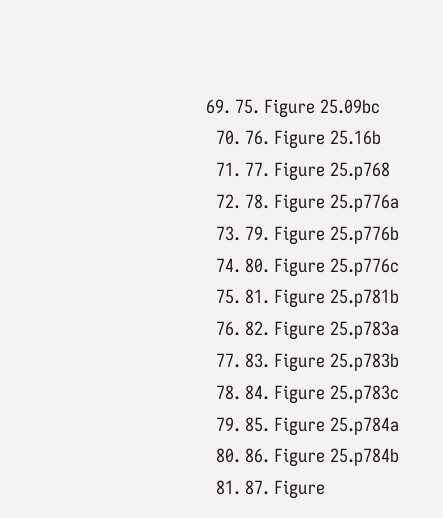69. 75. Figure 25.09bc
  70. 76. Figure 25.16b
  71. 77. Figure 25.p768
  72. 78. Figure 25.p776a
  73. 79. Figure 25.p776b
  74. 80. Figure 25.p776c
  75. 81. Figure 25.p781b
  76. 82. Figure 25.p783a
  77. 83. Figure 25.p783b
  78. 84. Figure 25.p783c
  79. 85. Figure 25.p784a
  80. 86. Figure 25.p784b
  81. 87. Figure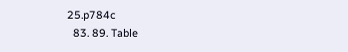25.p784c
  83. 89. Table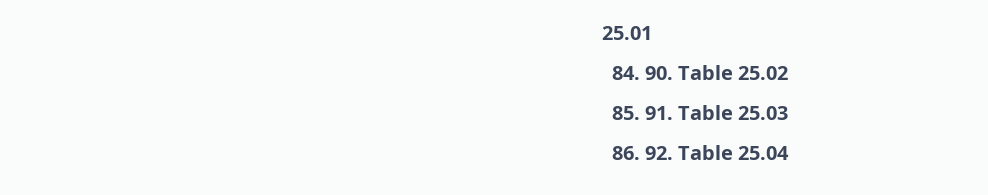25.01
  84. 90. Table 25.02
  85. 91. Table 25.03
  86. 92. Table 25.04